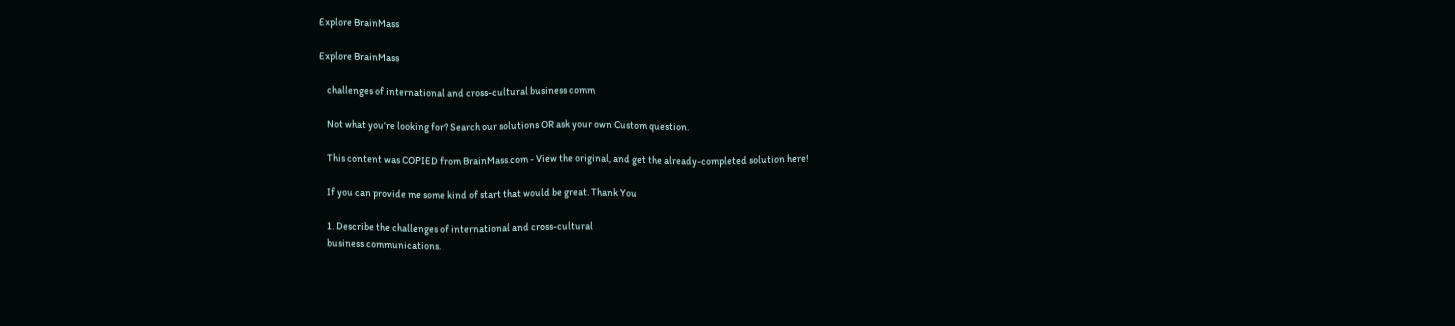Explore BrainMass

Explore BrainMass

    challenges of international and cross-cultural business comm

    Not what you're looking for? Search our solutions OR ask your own Custom question.

    This content was COPIED from BrainMass.com - View the original, and get the already-completed solution here!

    If you can provide me some kind of start that would be great. Thank You

    1. Describe the challenges of international and cross-cultural
    business communications.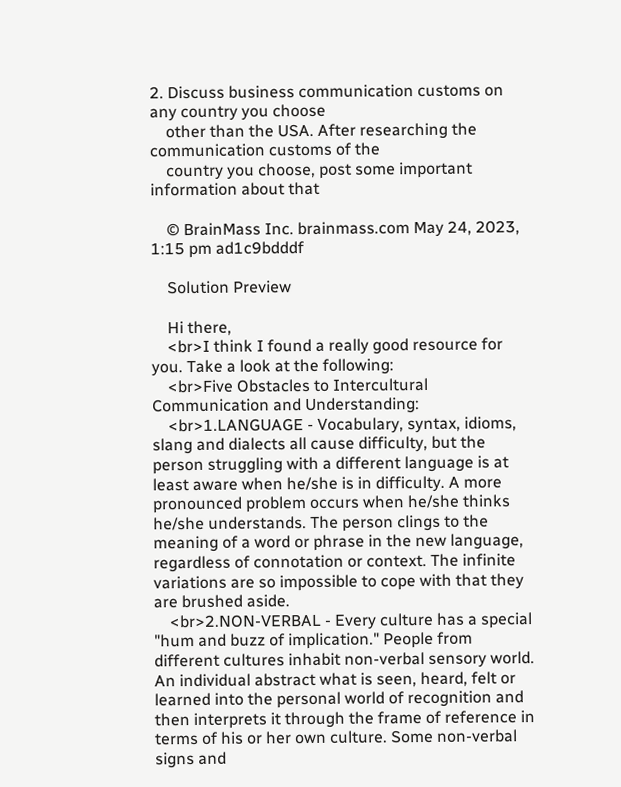2. Discuss business communication customs on any country you choose
    other than the USA. After researching the communication customs of the
    country you choose, post some important information about that

    © BrainMass Inc. brainmass.com May 24, 2023, 1:15 pm ad1c9bdddf

    Solution Preview

    Hi there,
    <br>I think I found a really good resource for you. Take a look at the following:
    <br>Five Obstacles to Intercultural Communication and Understanding:
    <br>1.LANGUAGE - Vocabulary, syntax, idioms, slang and dialects all cause difficulty, but the person struggling with a different language is at least aware when he/she is in difficulty. A more pronounced problem occurs when he/she thinks he/she understands. The person clings to the meaning of a word or phrase in the new language, regardless of connotation or context. The infinite variations are so impossible to cope with that they are brushed aside.
    <br>2.NON-VERBAL - Every culture has a special "hum and buzz of implication." People from different cultures inhabit non-verbal sensory world. An individual abstract what is seen, heard, felt or learned into the personal world of recognition and then interprets it through the frame of reference in terms of his or her own culture. Some non-verbal signs and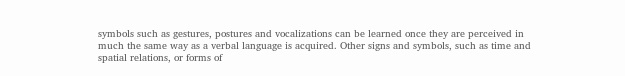symbols such as gestures, postures and vocalizations can be learned once they are perceived in much the same way as a verbal language is acquired. Other signs and symbols, such as time and spatial relations, or forms of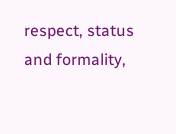respect, status and formality,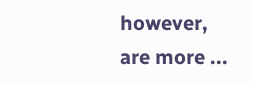however, are more ...